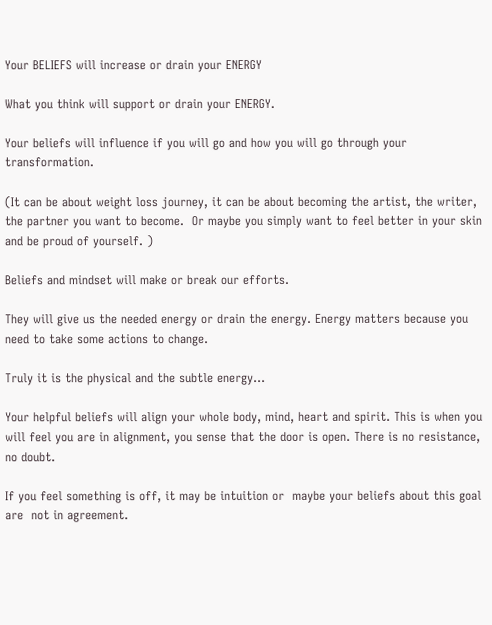Your BELIEFS will increase or drain your ENERGY

What you think will support or drain your ENERGY.

Your beliefs will influence if you will go and how you will go through your transformation.

(It can be about weight loss journey, it can be about becoming the artist, the writer, the partner you want to become.  Or maybe you simply want to feel better in your skin and be proud of yourself. )

Beliefs and mindset will make or break our efforts.

They will give us the needed energy or drain the energy. Energy matters because you need to take some actions to change.

Truly it is the physical and the subtle energy…

Your helpful beliefs will align your whole body, mind, heart and spirit. This is when you will feel you are in alignment, you sense that the door is open. There is no resistance, no doubt.

If you feel something is off, it may be intuition or  maybe your beliefs about this goal are  not in agreement.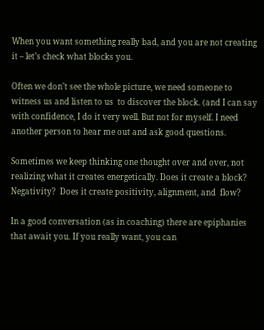When you want something really bad, and you are not creating it – let’s check what blocks you.

Often we don’t see the whole picture, we need someone to witness us and listen to us  to discover the block. (and I can say with confidence, I do it very well. But not for myself. I need another person to hear me out and ask good questions.

Sometimes we keep thinking one thought over and over, not realizing what it creates energetically. Does it create a block? Negativity?  Does it create positivity, alignment, and  flow?

In a good conversation (as in coaching) there are epiphanies that await you. If you really want, you can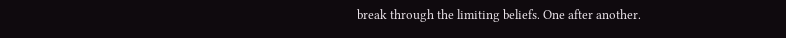break through the limiting beliefs. One after another.